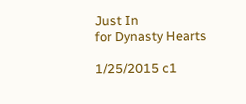Just In
for Dynasty Hearts

1/25/2015 c1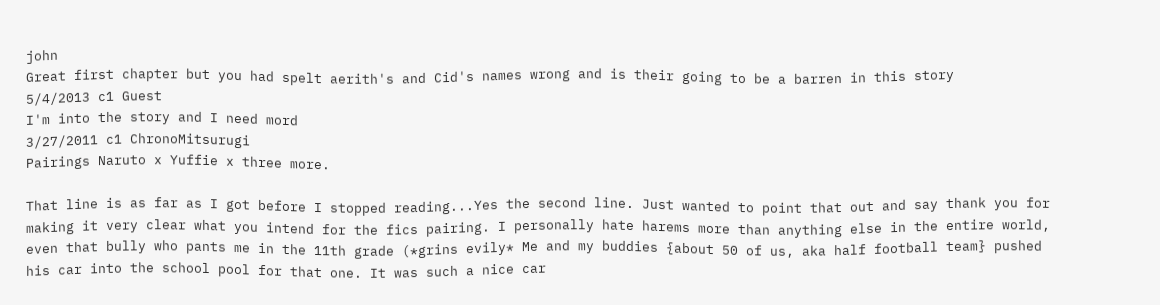john
Great first chapter but you had spelt aerith's and Cid's names wrong and is their going to be a barren in this story
5/4/2013 c1 Guest
I'm into the story and I need mord
3/27/2011 c1 ChronoMitsurugi
Pairings Naruto x Yuffie x three more.

That line is as far as I got before I stopped reading...Yes the second line. Just wanted to point that out and say thank you for making it very clear what you intend for the fics pairing. I personally hate harems more than anything else in the entire world, even that bully who pants me in the 11th grade (*grins evily* Me and my buddies {about 50 of us, aka half football team} pushed his car into the school pool for that one. It was such a nice car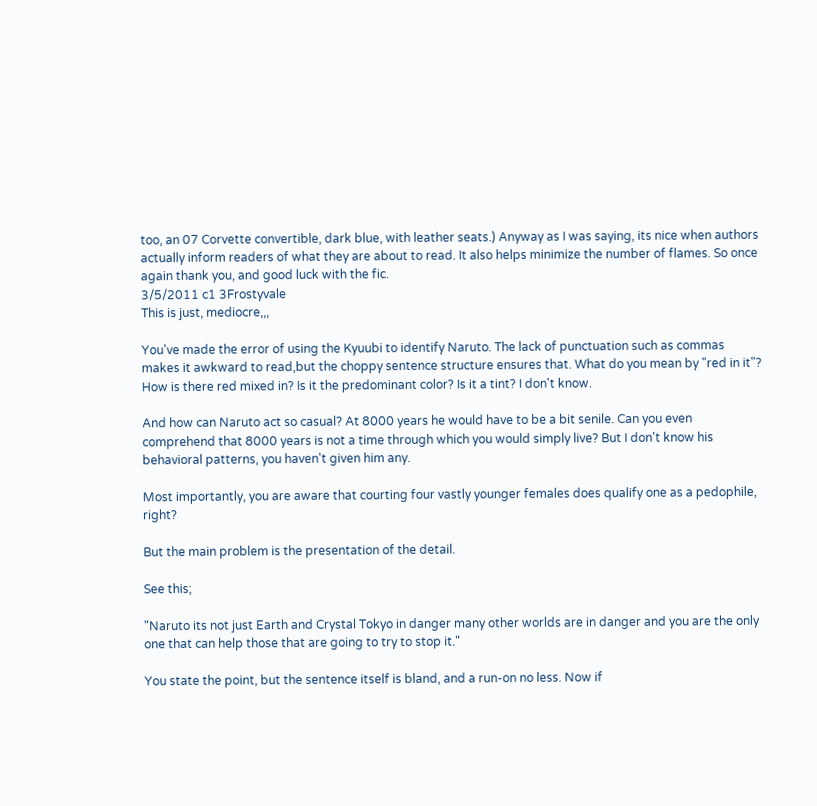too, an 07 Corvette convertible, dark blue, with leather seats.) Anyway as I was saying, its nice when authors actually inform readers of what they are about to read. It also helps minimize the number of flames. So once again thank you, and good luck with the fic.
3/5/2011 c1 3Frostyvale
This is just, mediocre,,,

You've made the error of using the Kyuubi to identify Naruto. The lack of punctuation such as commas makes it awkward to read,but the choppy sentence structure ensures that. What do you mean by "red in it"? How is there red mixed in? Is it the predominant color? Is it a tint? I don't know.

And how can Naruto act so casual? At 8000 years he would have to be a bit senile. Can you even comprehend that 8000 years is not a time through which you would simply live? But I don't know his behavioral patterns, you haven't given him any.

Most importantly, you are aware that courting four vastly younger females does qualify one as a pedophile, right?

But the main problem is the presentation of the detail.

See this;

"Naruto its not just Earth and Crystal Tokyo in danger many other worlds are in danger and you are the only one that can help those that are going to try to stop it."

You state the point, but the sentence itself is bland, and a run-on no less. Now if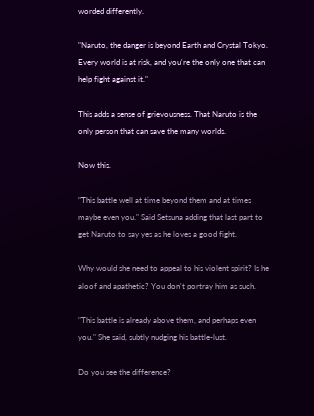worded differently.

"Naruto, the danger is beyond Earth and Crystal Tokyo. Every world is at risk, and you're the only one that can help fight against it."

This adds a sense of grievousness. That Naruto is the only person that can save the many worlds.

Now this.

"This battle well at time beyond them and at times maybe even you." Said Setsuna adding that last part to get Naruto to say yes as he loves a good fight.

Why would she need to appeal to his violent spirit? Is he aloof and apathetic? You don't portray him as such.

"This battle is already above them, and perhaps even you." She said, subtly nudging his battle-lust.

Do you see the difference?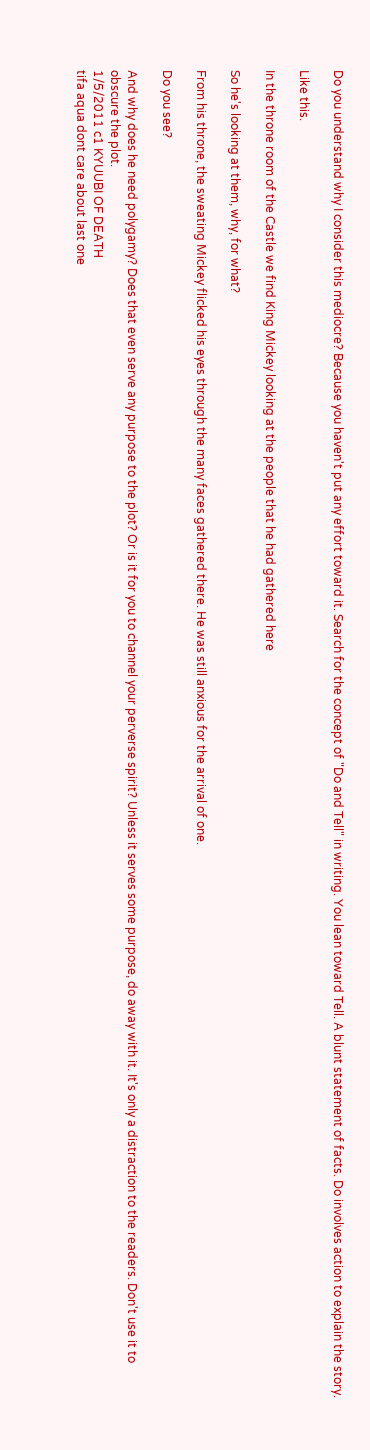Do you understand why I consider this mediocre? Because you haven't put any effort toward it. Search for the concept of "Do and Tell" in writing. You lean toward Tell. A blunt statement of facts. Do involves action to explain the story.

Like this.

In the throne room of the Castle we find King Mickey looking at the people that he had gathered here

So he's looking at them, why, for what?

From his throne, the sweating Mickey flicked his eyes through the many faces gathered there. He was still anxious for the arrival of one.

Do you see?

And why does he need polygamy? Does that even serve any purpose to the plot? Or is it for you to channel your perverse spirit? Unless it serves some purpose, do away with it. It's only a distraction to the readers. Don't use it to obscure the plot.
1/5/2011 c1 KYUUBI OF DEATH
tifa aqua dont care about last one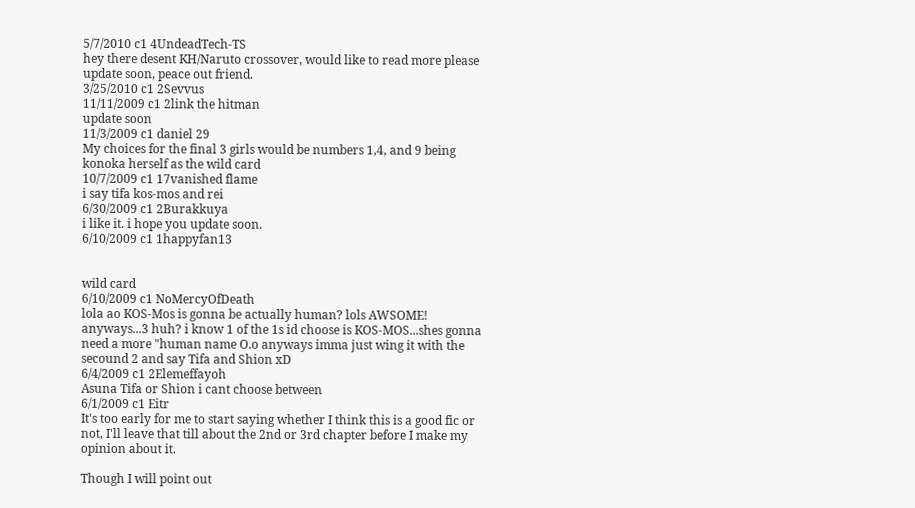5/7/2010 c1 4UndeadTech-TS
hey there desent KH/Naruto crossover, would like to read more please update soon, peace out friend.
3/25/2010 c1 2Sevvus
11/11/2009 c1 2link the hitman
update soon
11/3/2009 c1 daniel 29
My choices for the final 3 girls would be numbers 1,4, and 9 being konoka herself as the wild card
10/7/2009 c1 17vanished flame
i say tifa kos-mos and rei
6/30/2009 c1 2Burakkuya
i like it. i hope you update soon.
6/10/2009 c1 1happyfan13


wild card
6/10/2009 c1 NoMercyOfDeath
lola ao KOS-Mos is gonna be actually human? lols AWSOME! anyways...3 huh? i know 1 of the 1s id choose is KOS-MOS...shes gonna need a more "human name O.o anyways imma just wing it with the secound 2 and say Tifa and Shion xD
6/4/2009 c1 2Elemeffayoh
Asuna Tifa or Shion i cant choose between
6/1/2009 c1 Eitr
It's too early for me to start saying whether I think this is a good fic or not, I'll leave that till about the 2nd or 3rd chapter before I make my opinion about it.

Though I will point out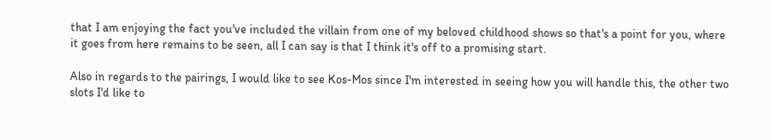that I am enjoying the fact you've included the villain from one of my beloved childhood shows so that's a point for you, where it goes from here remains to be seen, all I can say is that I think it's off to a promising start.

Also in regards to the pairings, I would like to see Kos-Mos since I'm interested in seeing how you will handle this, the other two slots I'd like to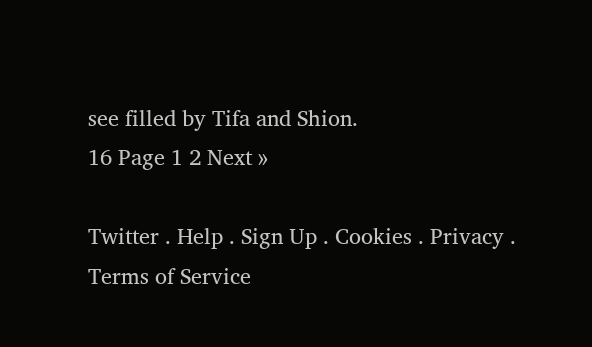see filled by Tifa and Shion.
16 Page 1 2 Next »

Twitter . Help . Sign Up . Cookies . Privacy . Terms of Service